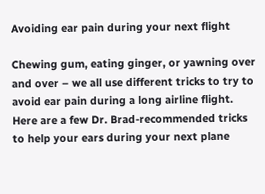Avoiding ear pain during your next flight

Chewing gum, eating ginger, or yawning over and over – we all use different tricks to try to avoid ear pain during a long airline flight. Here are a few Dr. Brad-recommended tricks to help your ears during your next plane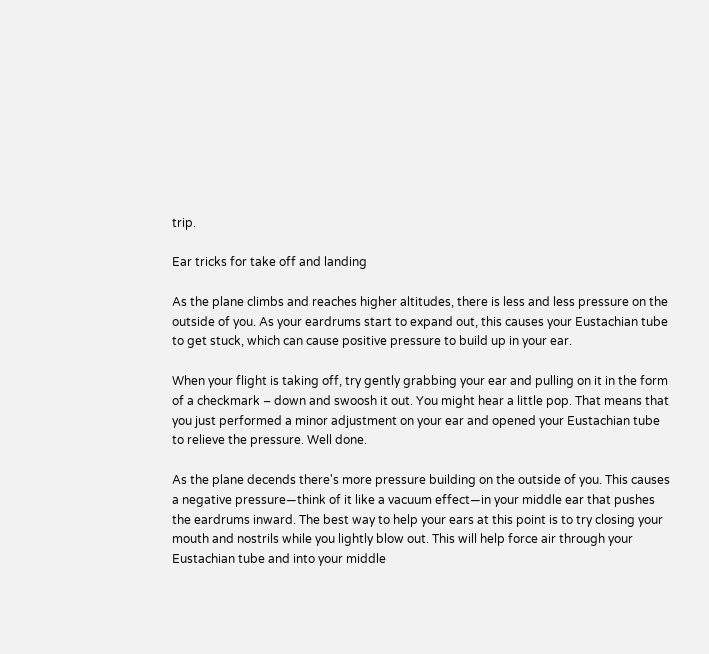trip.

Ear tricks for take off and landing

As the plane climbs and reaches higher altitudes, there is less and less pressure on the outside of you. As your eardrums start to expand out, this causes your Eustachian tube to get stuck, which can cause positive pressure to build up in your ear.

When your flight is taking off, try gently grabbing your ear and pulling on it in the form of a checkmark – down and swoosh it out. You might hear a little pop. That means that you just performed a minor adjustment on your ear and opened your Eustachian tube to relieve the pressure. Well done.

As the plane decends there's more pressure building on the outside of you. This causes a negative pressure—think of it like a vacuum effect—in your middle ear that pushes the eardrums inward. The best way to help your ears at this point is to try closing your mouth and nostrils while you lightly blow out. This will help force air through your Eustachian tube and into your middle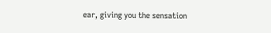ear, giving you the sensation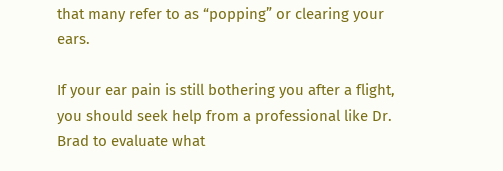that many refer to as “popping” or clearing your ears.

If your ear pain is still bothering you after a flight, you should seek help from a professional like Dr. Brad to evaluate what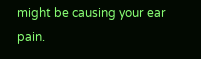might be causing your ear pain.